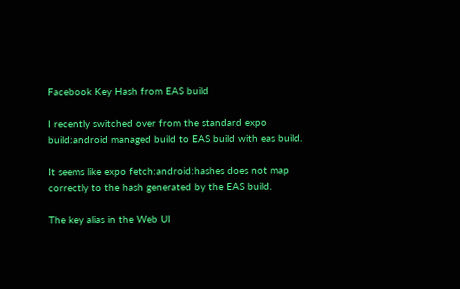Facebook Key Hash from EAS build

I recently switched over from the standard expo build:android managed build to EAS build with eas build.

It seems like expo fetch:android:hashes does not map correctly to the hash generated by the EAS build.

The key alias in the Web UI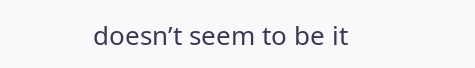doesn’t seem to be it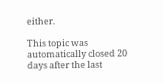either.

This topic was automatically closed 20 days after the last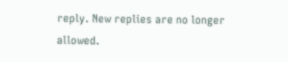reply. New replies are no longer allowed.